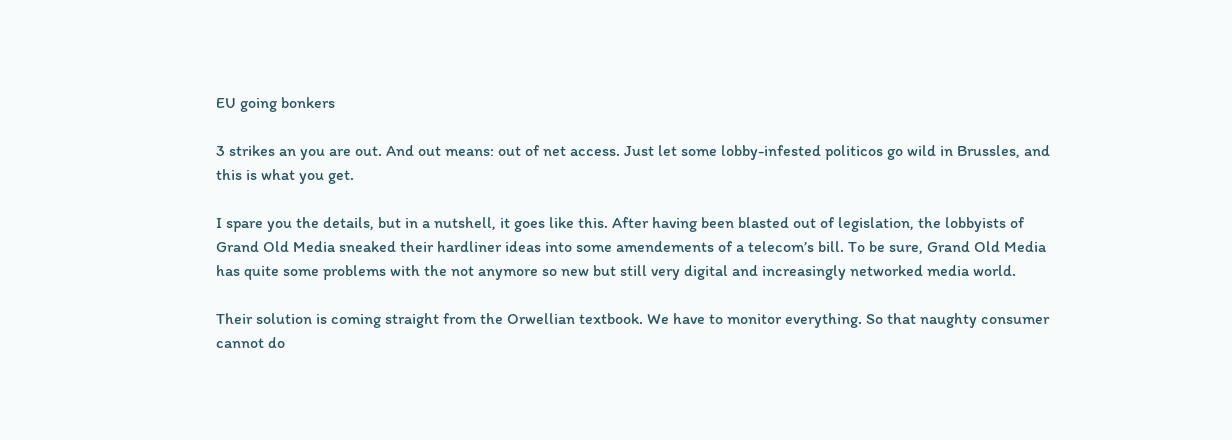EU going bonkers

3 strikes an you are out. And out means: out of net access. Just let some lobby-infested politicos go wild in Brussles, and this is what you get.

I spare you the details, but in a nutshell, it goes like this. After having been blasted out of legislation, the lobbyists of Grand Old Media sneaked their hardliner ideas into some amendements of a telecom’s bill. To be sure, Grand Old Media has quite some problems with the not anymore so new but still very digital and increasingly networked media world.

Their solution is coming straight from the Orwellian textbook. We have to monitor everything. So that naughty consumer cannot do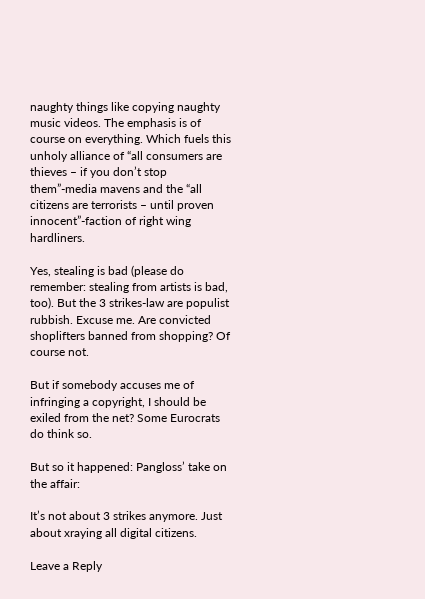naughty things like copying naughty music videos. The emphasis is of course on everything. Which fuels this unholy alliance of “all consumers are thieves – if you don’t stop them”-media mavens and the “all citizens are terrorists – until proven innocent”-faction of right wing hardliners.

Yes, stealing is bad (please do remember: stealing from artists is bad, too). But the 3 strikes-law are populist rubbish. Excuse me. Are convicted shoplifters banned from shopping? Of course not.

But if somebody accuses me of infringing a copyright, I should be exiled from the net? Some Eurocrats do think so.

But so it happened: Pangloss’ take on the affair:

It’s not about 3 strikes anymore. Just about xraying all digital citizens.

Leave a Reply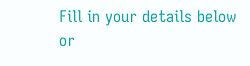Fill in your details below or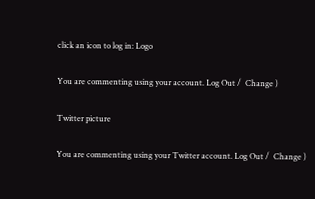click an icon to log in: Logo

You are commenting using your account. Log Out /  Change )

Twitter picture

You are commenting using your Twitter account. Log Out /  Change )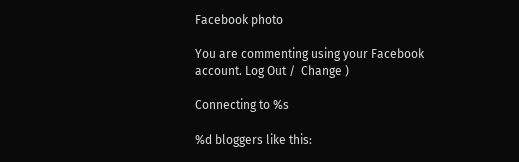Facebook photo

You are commenting using your Facebook account. Log Out /  Change )

Connecting to %s

%d bloggers like this: